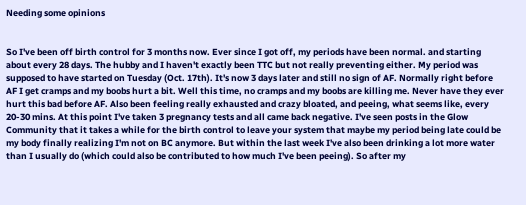Needing some opinions


So I've been off birth control for 3 months now. Ever since I got off, my periods have been normal. and starting about every 28 days. The hubby and I haven't exactly been TTC but not really preventing either. My period was supposed to have started on Tuesday (Oct. 17th). It's now 3 days later and still no sign of AF. Normally right before AF I get cramps and my boobs hurt a bit. Well this time, no cramps and my boobs are killing me. Never have they ever hurt this bad before AF. Also been feeling really exhausted and crazy bloated, and peeing, what seems like, every 20-30 mins. At this point I've taken 3 pregnancy tests and all came back negative. I've seen posts in the Glow Community that it takes a while for the birth control to leave your system that maybe my period being late could be my body finally realizing I'm not on BC anymore. But within the last week I've also been drinking a lot more water than I usually do (which could also be contributed to how much I've been peeing). So after my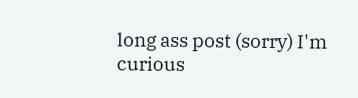long ass post (sorry) I'm curious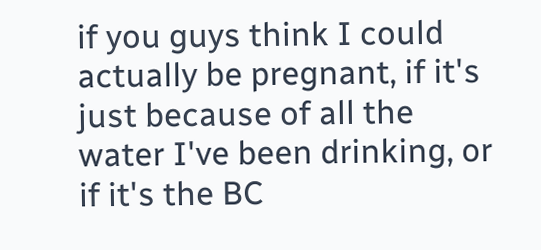if you guys think I could actually be pregnant, if it's just because of all the water I've been drinking, or if it's the BC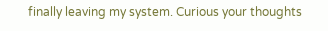finally leaving my system. Curious your thoughts